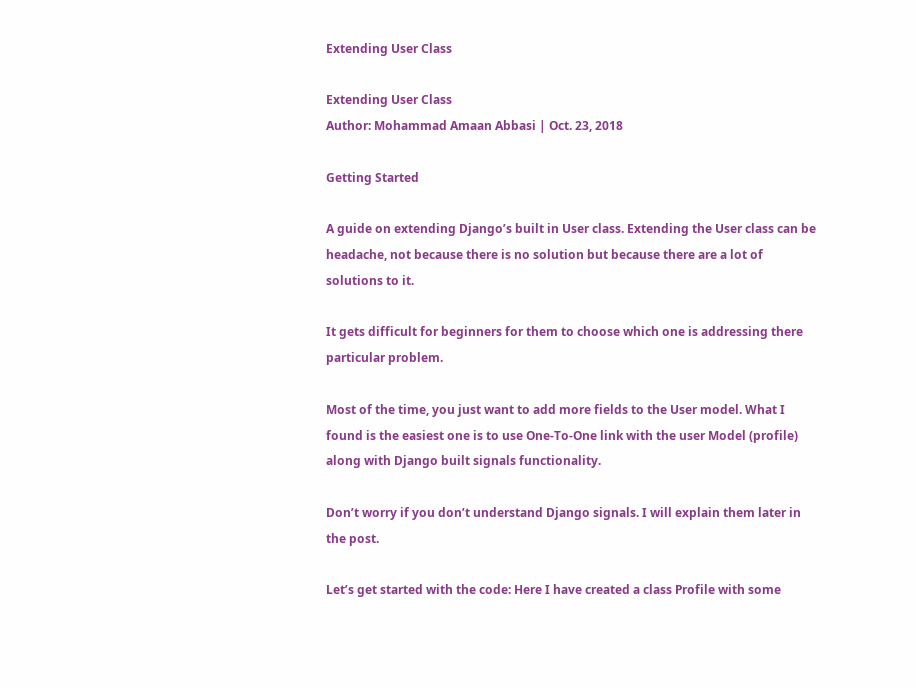Extending User Class

Extending User Class
Author: Mohammad Amaan Abbasi | Oct. 23, 2018

Getting Started

A guide on extending Django’s built in User class. Extending the User class can be headache, not because there is no solution but because there are a lot of solutions to it.

It gets difficult for beginners for them to choose which one is addressing there particular problem.

Most of the time, you just want to add more fields to the User model. What I found is the easiest one is to use One-To-One link with the user Model (profile) along with Django built signals functionality.

Don’t worry if you don’t understand Django signals. I will explain them later in the post.

Let’s get started with the code: Here I have created a class Profile with some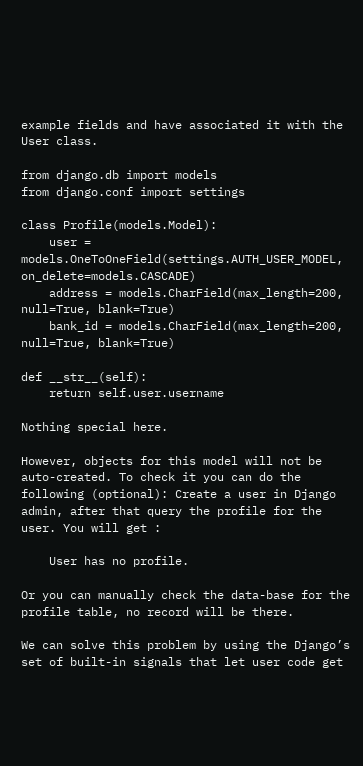example fields and have associated it with the User class.

from django.db import models
from django.conf import settings

class Profile(models.Model):
    user = models.OneToOneField(settings.AUTH_USER_MODEL, on_delete=models.CASCADE)
    address = models.CharField(max_length=200, null=True, blank=True)
    bank_id = models.CharField(max_length=200, null=True, blank=True)

def __str__(self):
    return self.user.username

Nothing special here.

However, objects for this model will not be auto-created. To check it you can do the following (optional): Create a user in Django admin, after that query the profile for the user. You will get :

    User has no profile.

Or you can manually check the data-base for the profile table, no record will be there.

We can solve this problem by using the Django’s set of built-in signals that let user code get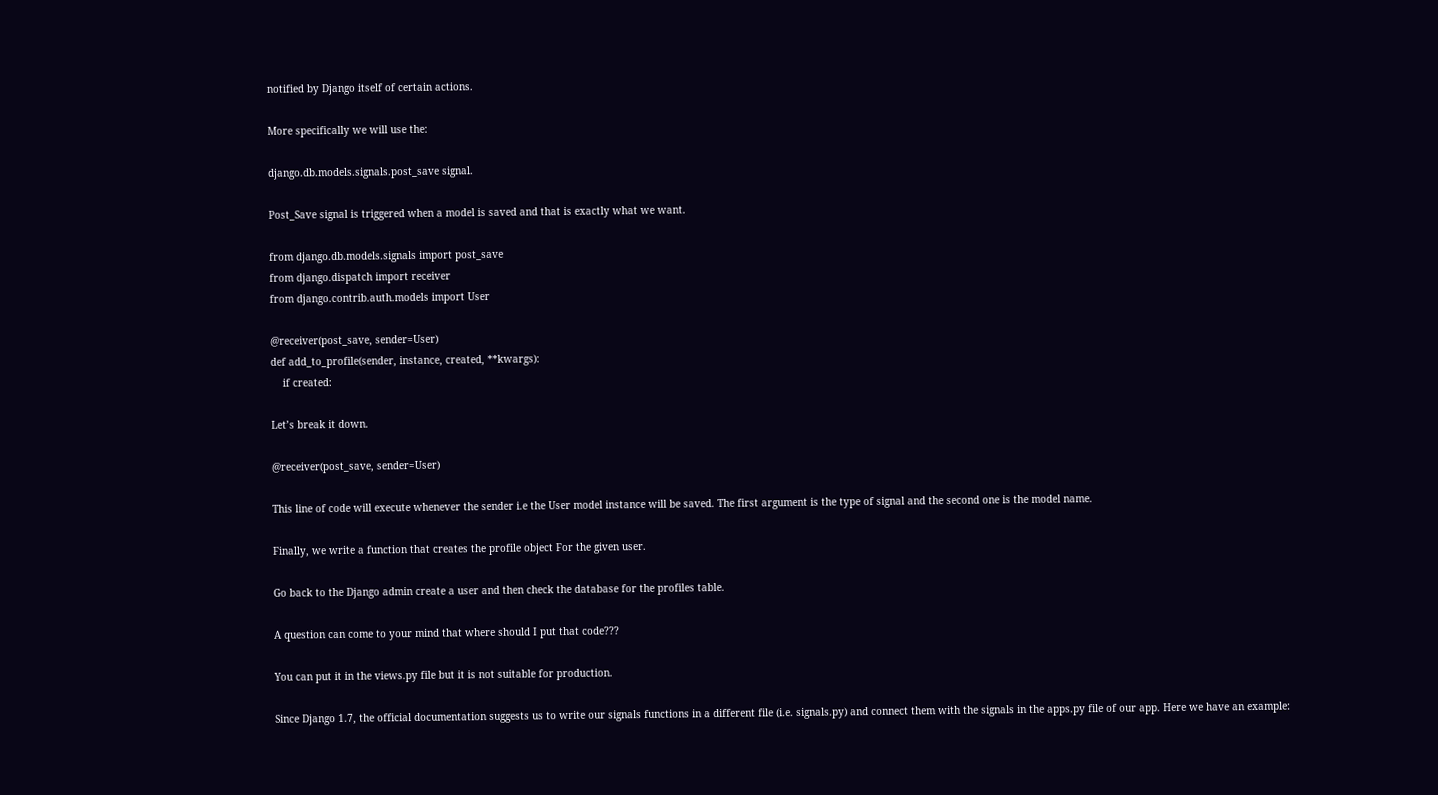notified by Django itself of certain actions.

More specifically we will use the:

django.db.models.signals.post_save signal.

Post_Save signal is triggered when a model is saved and that is exactly what we want.

from django.db.models.signals import post_save
from django.dispatch import receiver
from django.contrib.auth.models import User

@receiver(post_save, sender=User)
def add_to_profile(sender, instance, created, **kwargs):
    if created:

Let’s break it down.

@receiver(post_save, sender=User)

This line of code will execute whenever the sender i.e the User model instance will be saved. The first argument is the type of signal and the second one is the model name.

Finally, we write a function that creates the profile object For the given user.

Go back to the Django admin create a user and then check the database for the profiles table.

A question can come to your mind that where should I put that code???

You can put it in the views.py file but it is not suitable for production.

Since Django 1.7, the official documentation suggests us to write our signals functions in a different file (i.e. signals.py) and connect them with the signals in the apps.py file of our app. Here we have an example: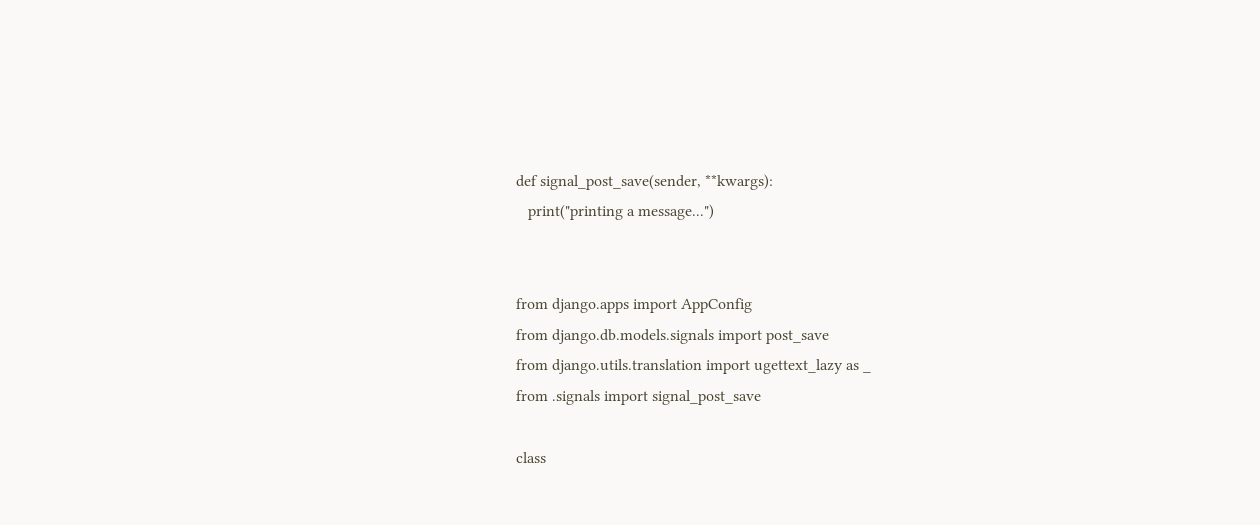def signal_post_save(sender, **kwargs):
   print("printing a message...")


from django.apps import AppConfig
from django.db.models.signals import post_save
from django.utils.translation import ugettext_lazy as _
from .signals import signal_post_save

class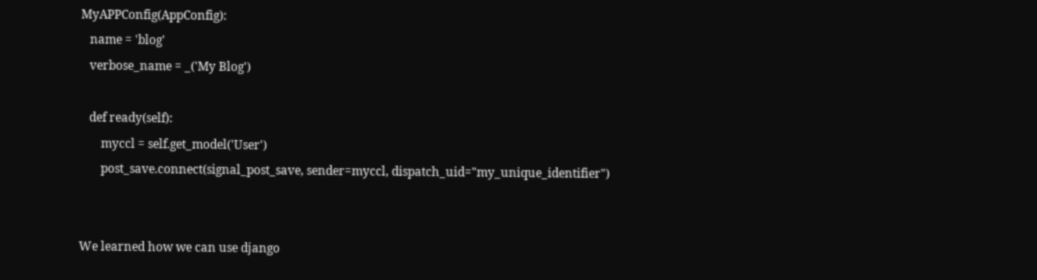MyAPPConfig(AppConfig):
   name = 'blog'
   verbose_name = _('My Blog')

   def ready(self):
       myccl = self.get_model('User')
       post_save.connect(signal_post_save, sender=myccl, dispatch_uid="my_unique_identifier")


We learned how we can use django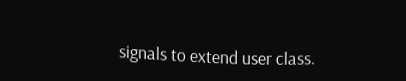signals to extend user class.